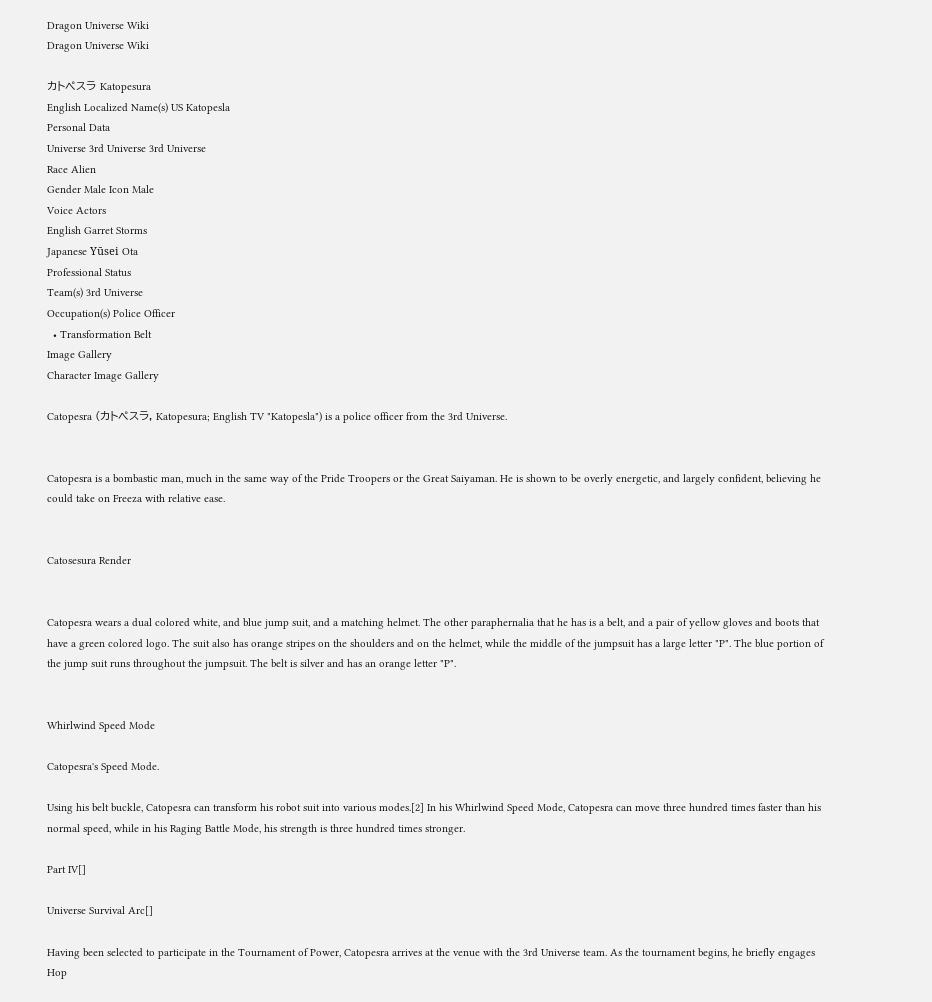Dragon Universe Wiki
Dragon Universe Wiki

カトペスラ Katopesura
English Localized Name(s) US Katopesla
Personal Data
Universe 3rd Universe 3rd Universe
Race Alien
Gender Male Icon Male
Voice Actors
English Garret Storms
Japanese Yūsei Ota
Professional Status
Team(s) 3rd Universe
Occupation(s) Police Officer
  • Transformation Belt
Image Gallery
Character Image Gallery

Catopesra (カトペスラ, Katopesura; English TV "Katopesla") is a police officer from the 3rd Universe.


Catopesra is a bombastic man, much in the same way of the Pride Troopers or the Great Saiyaman. He is shown to be overly energetic, and largely confident, believing he could take on Freeza with relative ease.


Catosesura Render


Catopesra wears a dual colored white, and blue jump suit, and a matching helmet. The other paraphernalia that he has is a belt, and a pair of yellow gloves and boots that have a green colored logo. The suit also has orange stripes on the shoulders and on the helmet, while the middle of the jumpsuit has a large letter "P". The blue portion of the jump suit runs throughout the jumpsuit. The belt is silver and has an orange letter "P".


Whirlwind Speed Mode

Catopesra's Speed Mode.

Using his belt buckle, Catopesra can transform his robot suit into various modes.[2] In his Whirlwind Speed Mode, Catopesra can move three hundred times faster than his normal speed, while in his Raging Battle Mode, his strength is three hundred times stronger.

Part IV[]

Universe Survival Arc[]

Having been selected to participate in the Tournament of Power, Catopesra arrives at the venue with the 3rd Universe team. As the tournament begins, he briefly engages Hop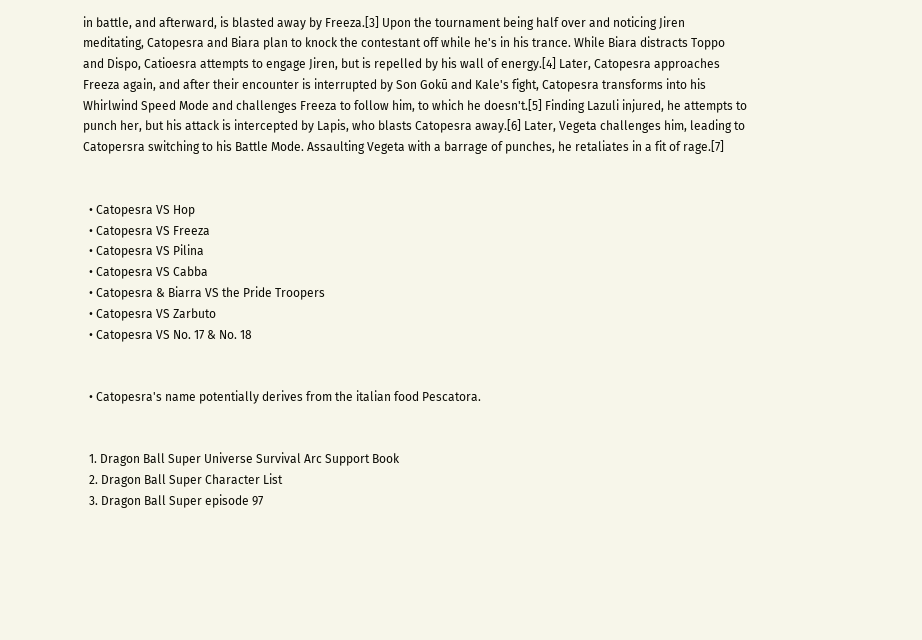in battle, and afterward, is blasted away by Freeza.[3] Upon the tournament being half over and noticing Jiren meditating, Catopesra and Biara plan to knock the contestant off while he's in his trance. While Biara distracts Toppo and Dispo, Catioesra attempts to engage Jiren, but is repelled by his wall of energy.[4] Later, Catopesra approaches Freeza again, and after their encounter is interrupted by Son Gokū and Kale's fight, Catopesra transforms into his Whirlwind Speed Mode and challenges Freeza to follow him, to which he doesn't.[5] Finding Lazuli injured, he attempts to punch her, but his attack is intercepted by Lapis, who blasts Catopesra away.[6] Later, Vegeta challenges him, leading to Catopersra switching to his Battle Mode. Assaulting Vegeta with a barrage of punches, he retaliates in a fit of rage.[7]


  • Catopesra VS Hop
  • Catopesra VS Freeza
  • Catopesra VS Pilina
  • Catopesra VS Cabba
  • Catopesra & Biarra VS the Pride Troopers
  • Catopesra VS Zarbuto
  • Catopesra VS No. 17 & No. 18


  • Catopesra's name potentially derives from the italian food Pescatora.


  1. Dragon Ball Super Universe Survival Arc Support Book
  2. Dragon Ball Super Character List
  3. Dragon Ball Super episode 97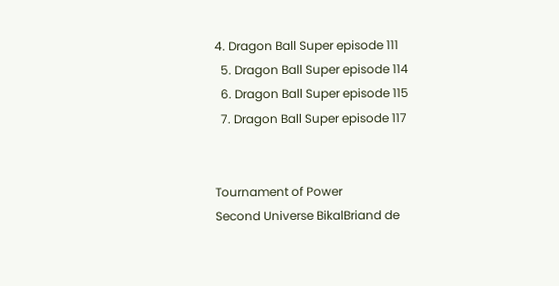4. Dragon Ball Super episode 111
  5. Dragon Ball Super episode 114
  6. Dragon Ball Super episode 115
  7. Dragon Ball Super episode 117


Tournament of Power
Second Universe BikalBriand de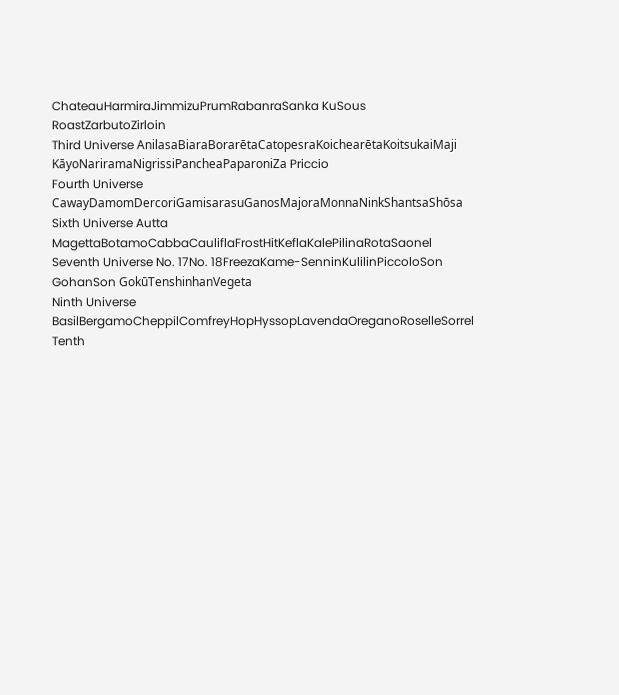ChateauHarmiraJimmizuPrumRabanraSanka KuSous RoastZarbutoZirloin
Third Universe AnilasaBiaraBorarētaCatopesraKoichearētaKoitsukaiMaji KāyoNariramaNigrissiPancheaPaparoniZa Priccio
Fourth Universe CawayDamomDercoriGamisarasuGanosMajoraMonnaNinkShantsaShōsa
Sixth Universe Autta MagettaBotamoCabbaCauliflaFrostHitKeflaKalePilinaRotaSaonel
Seventh Universe No. 17No. 18FreezaKame-SenninKulilinPiccoloSon GohanSon GokūTenshinhanVegeta
Ninth Universe BasilBergamoCheppilComfreyHopHyssopLavendaOreganoRoselleSorrel
Tenth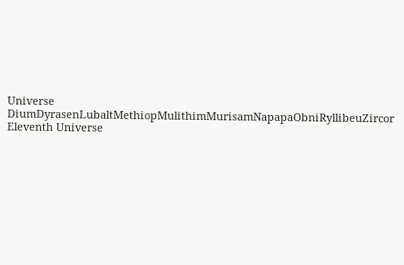Universe DiumDyrasenLubaltMethiopMulithimMurisamNapapaObniRyllibeuZircor
Eleventh Universe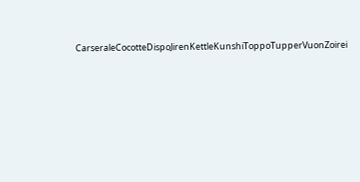CarseraleCocotteDispoJirenKettleKunshiToppoTupperVuonZoirei